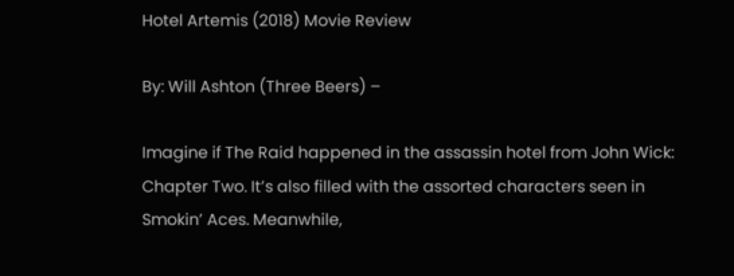Hotel Artemis (2018) Movie Review

By: Will Ashton (Three Beers) –

Imagine if The Raid happened in the assassin hotel from John Wick: Chapter Two. It’s also filled with the assorted characters seen in Smokin’ Aces. Meanwhile,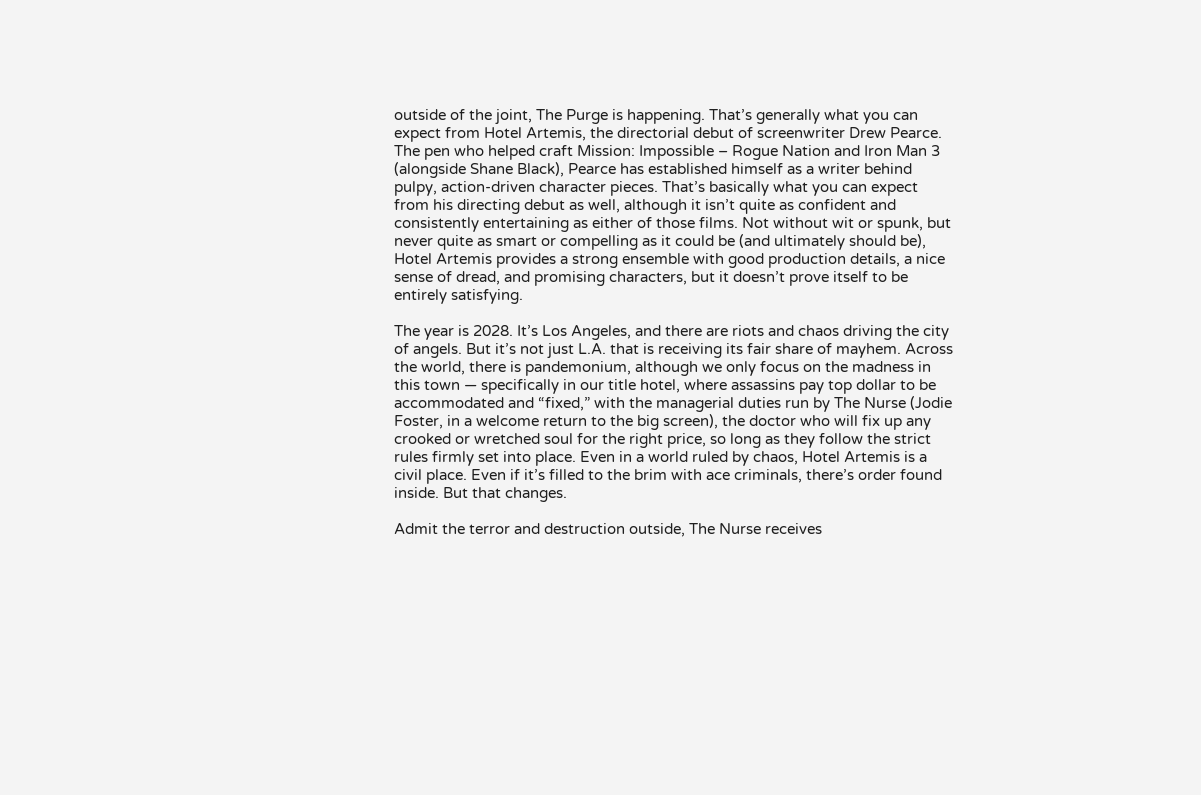outside of the joint, The Purge is happening. That’s generally what you can expect from Hotel Artemis, the directorial debut of screenwriter Drew Pearce. The pen who helped craft Mission: Impossible – Rogue Nation and Iron Man 3 (alongside Shane Black), Pearce has established himself as a writer behind pulpy, action-driven character pieces. That’s basically what you can expect from his directing debut as well, although it isn’t quite as confident and consistently entertaining as either of those films. Not without wit or spunk, but never quite as smart or compelling as it could be (and ultimately should be), Hotel Artemis provides a strong ensemble with good production details, a nice sense of dread, and promising characters, but it doesn’t prove itself to be entirely satisfying.

The year is 2028. It’s Los Angeles, and there are riots and chaos driving the city of angels. But it’s not just L.A. that is receiving its fair share of mayhem. Across the world, there is pandemonium, although we only focus on the madness in this town — specifically in our title hotel, where assassins pay top dollar to be accommodated and “fixed,” with the managerial duties run by The Nurse (Jodie Foster, in a welcome return to the big screen), the doctor who will fix up any crooked or wretched soul for the right price, so long as they follow the strict rules firmly set into place. Even in a world ruled by chaos, Hotel Artemis is a civil place. Even if it’s filled to the brim with ace criminals, there’s order found inside. But that changes.

Admit the terror and destruction outside, The Nurse receives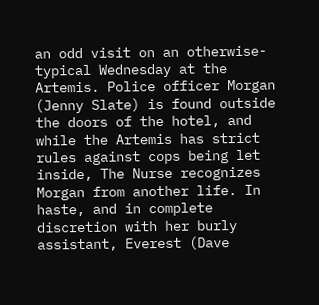an odd visit on an otherwise-typical Wednesday at the Artemis. Police officer Morgan (Jenny Slate) is found outside the doors of the hotel, and while the Artemis has strict rules against cops being let inside, The Nurse recognizes Morgan from another life. In haste, and in complete discretion with her burly assistant, Everest (Dave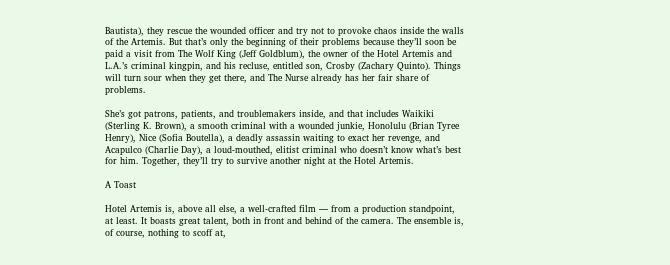Bautista), they rescue the wounded officer and try not to provoke chaos inside the walls of the Artemis. But that’s only the beginning of their problems because they’ll soon be paid a visit from The Wolf King (Jeff Goldblum), the owner of the Hotel Artemis and L.A.’s criminal kingpin, and his recluse, entitled son, Crosby (Zachary Quinto). Things will turn sour when they get there, and The Nurse already has her fair share of problems.

She’s got patrons, patients, and troublemakers inside, and that includes Waikiki (Sterling K. Brown), a smooth criminal with a wounded junkie, Honolulu (Brian Tyree Henry), Nice (Sofia Boutella), a deadly assassin waiting to exact her revenge, and Acapulco (Charlie Day), a loud-mouthed, elitist criminal who doesn’t know what’s best for him. Together, they’ll try to survive another night at the Hotel Artemis.

A Toast

Hotel Artemis is, above all else, a well-crafted film — from a production standpoint, at least. It boasts great talent, both in front and behind of the camera. The ensemble is, of course, nothing to scoff at,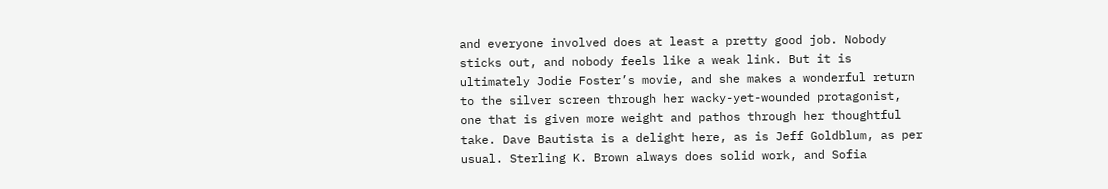and everyone involved does at least a pretty good job. Nobody sticks out, and nobody feels like a weak link. But it is ultimately Jodie Foster’s movie, and she makes a wonderful return to the silver screen through her wacky-yet-wounded protagonist, one that is given more weight and pathos through her thoughtful take. Dave Bautista is a delight here, as is Jeff Goldblum, as per usual. Sterling K. Brown always does solid work, and Sofia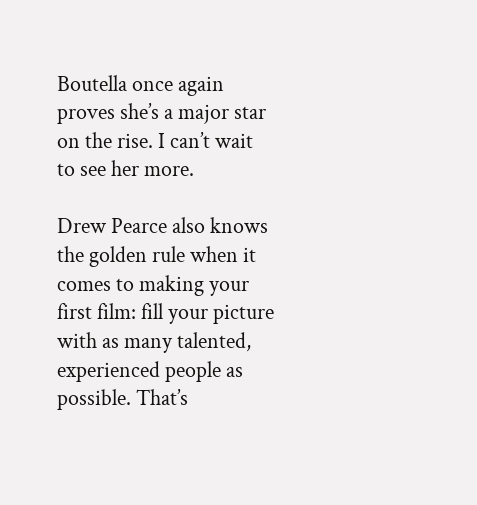Boutella once again proves she’s a major star on the rise. I can’t wait to see her more.

Drew Pearce also knows the golden rule when it comes to making your first film: fill your picture with as many talented, experienced people as possible. That’s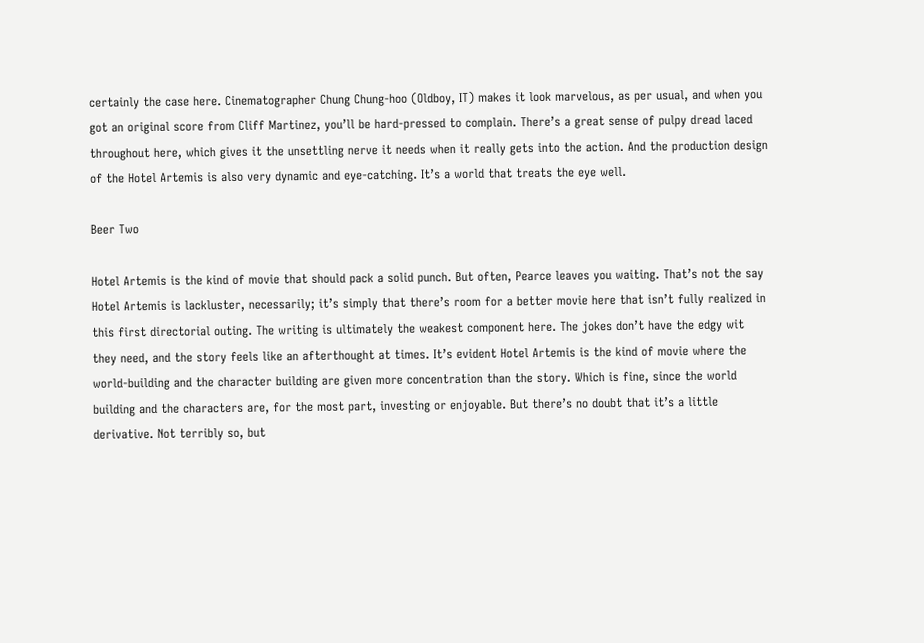certainly the case here. Cinematographer Chung Chung-hoo (Oldboy, IT) makes it look marvelous, as per usual, and when you got an original score from Cliff Martinez, you’ll be hard-pressed to complain. There’s a great sense of pulpy dread laced throughout here, which gives it the unsettling nerve it needs when it really gets into the action. And the production design of the Hotel Artemis is also very dynamic and eye-catching. It’s a world that treats the eye well.

Beer Two

Hotel Artemis is the kind of movie that should pack a solid punch. But often, Pearce leaves you waiting. That’s not the say Hotel Artemis is lackluster, necessarily; it’s simply that there’s room for a better movie here that isn’t fully realized in this first directorial outing. The writing is ultimately the weakest component here. The jokes don’t have the edgy wit they need, and the story feels like an afterthought at times. It’s evident Hotel Artemis is the kind of movie where the world-building and the character building are given more concentration than the story. Which is fine, since the world building and the characters are, for the most part, investing or enjoyable. But there’s no doubt that it’s a little derivative. Not terribly so, but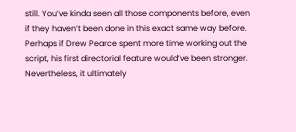still. You’ve kinda seen all those components before, even if they haven’t been done in this exact same way before. Perhaps if Drew Pearce spent more time working out the script, his first directorial feature would’ve been stronger. Nevertheless, it ultimately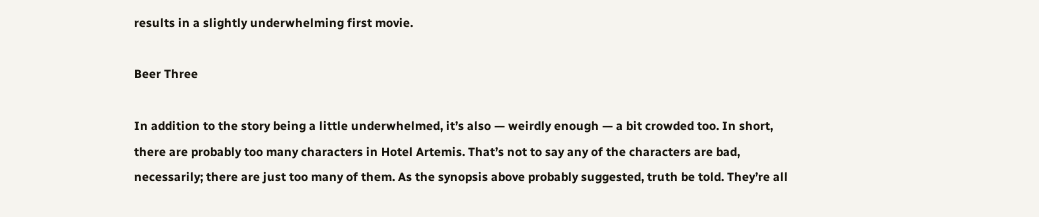results in a slightly underwhelming first movie.

Beer Three

In addition to the story being a little underwhelmed, it’s also — weirdly enough — a bit crowded too. In short, there are probably too many characters in Hotel Artemis. That’s not to say any of the characters are bad, necessarily; there are just too many of them. As the synopsis above probably suggested, truth be told. They’re all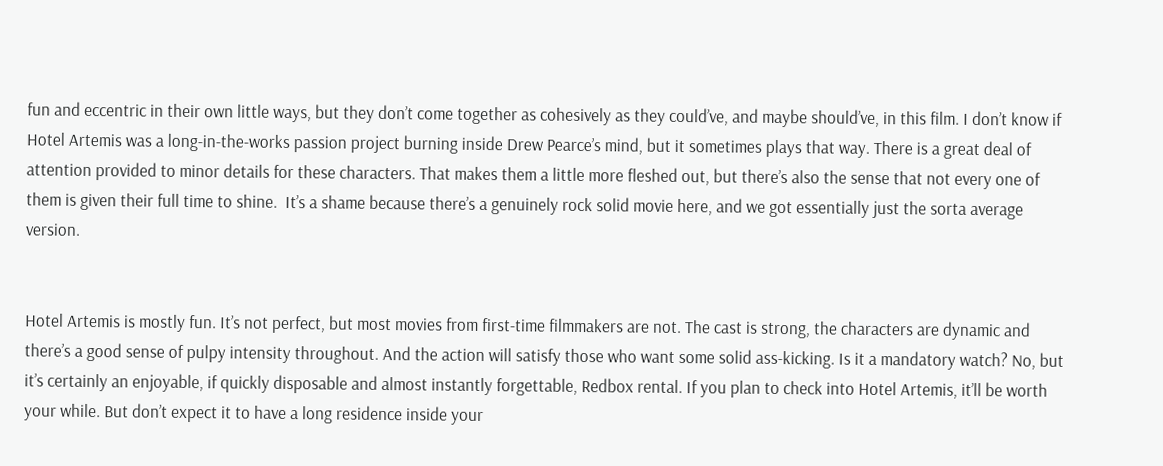fun and eccentric in their own little ways, but they don’t come together as cohesively as they could’ve, and maybe should’ve, in this film. I don’t know if Hotel Artemis was a long-in-the-works passion project burning inside Drew Pearce’s mind, but it sometimes plays that way. There is a great deal of attention provided to minor details for these characters. That makes them a little more fleshed out, but there’s also the sense that not every one of them is given their full time to shine.  It’s a shame because there’s a genuinely rock solid movie here, and we got essentially just the sorta average version.


Hotel Artemis is mostly fun. It’s not perfect, but most movies from first-time filmmakers are not. The cast is strong, the characters are dynamic and there’s a good sense of pulpy intensity throughout. And the action will satisfy those who want some solid ass-kicking. Is it a mandatory watch? No, but it’s certainly an enjoyable, if quickly disposable and almost instantly forgettable, Redbox rental. If you plan to check into Hotel Artemis, it’ll be worth your while. But don’t expect it to have a long residence inside your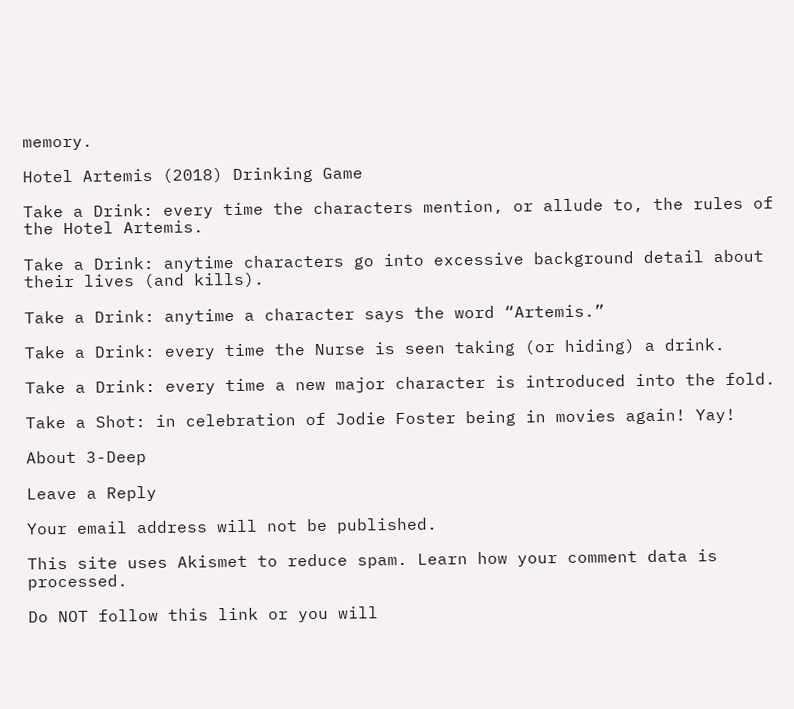memory.

Hotel Artemis (2018) Drinking Game

Take a Drink: every time the characters mention, or allude to, the rules of the Hotel Artemis.

Take a Drink: anytime characters go into excessive background detail about their lives (and kills).

Take a Drink: anytime a character says the word “Artemis.”

Take a Drink: every time the Nurse is seen taking (or hiding) a drink.

Take a Drink: every time a new major character is introduced into the fold.

Take a Shot: in celebration of Jodie Foster being in movies again! Yay!

About 3-Deep

Leave a Reply

Your email address will not be published.

This site uses Akismet to reduce spam. Learn how your comment data is processed.

Do NOT follow this link or you will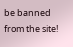be banned from the site!